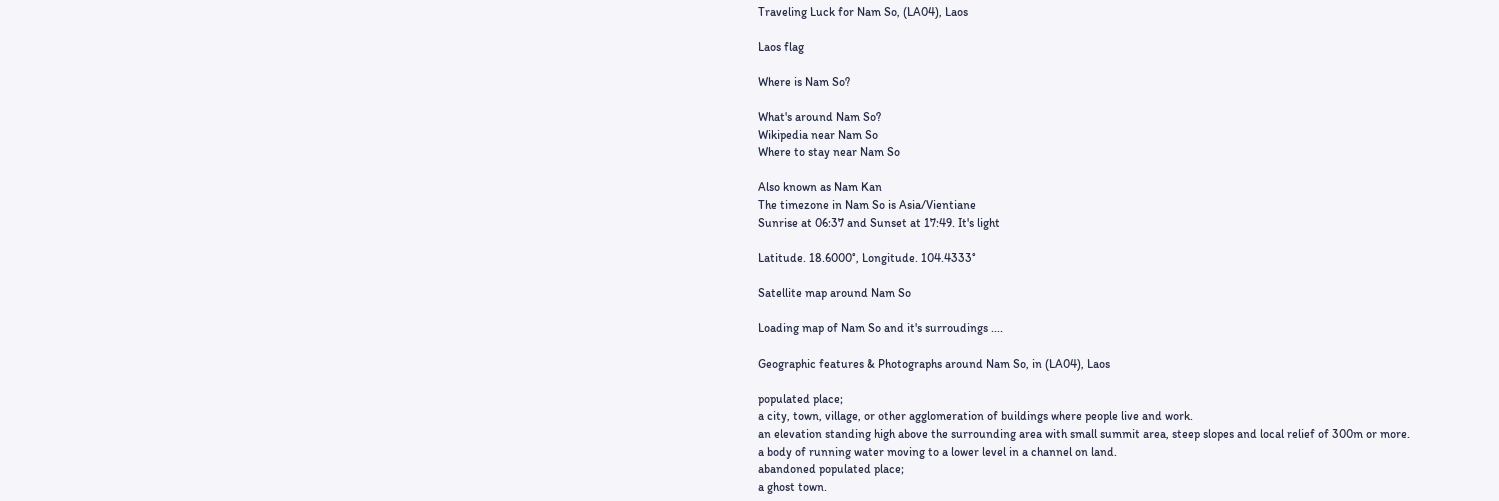Traveling Luck for Nam So, (LA04), Laos

Laos flag

Where is Nam So?

What's around Nam So?
Wikipedia near Nam So
Where to stay near Nam So

Also known as Nam Kan
The timezone in Nam So is Asia/Vientiane
Sunrise at 06:37 and Sunset at 17:49. It's light

Latitude. 18.6000°, Longitude. 104.4333°

Satellite map around Nam So

Loading map of Nam So and it's surroudings ....

Geographic features & Photographs around Nam So, in (LA04), Laos

populated place;
a city, town, village, or other agglomeration of buildings where people live and work.
an elevation standing high above the surrounding area with small summit area, steep slopes and local relief of 300m or more.
a body of running water moving to a lower level in a channel on land.
abandoned populated place;
a ghost town.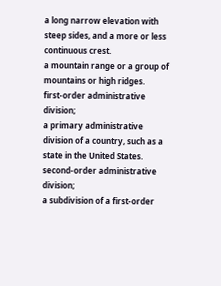a long narrow elevation with steep sides, and a more or less continuous crest.
a mountain range or a group of mountains or high ridges.
first-order administrative division;
a primary administrative division of a country, such as a state in the United States.
second-order administrative division;
a subdivision of a first-order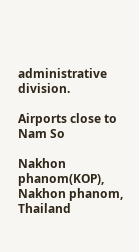administrative division.

Airports close to Nam So

Nakhon phanom(KOP), Nakhon phanom, Thailand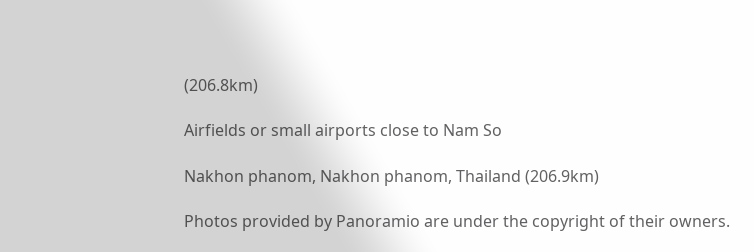(206.8km)

Airfields or small airports close to Nam So

Nakhon phanom, Nakhon phanom, Thailand (206.9km)

Photos provided by Panoramio are under the copyright of their owners.